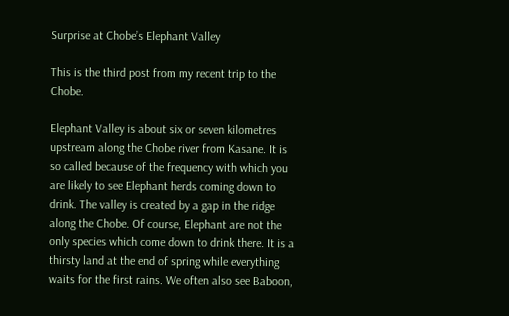Surprise at Chobe’s Elephant Valley

This is the third post from my recent trip to the Chobe.

Elephant Valley is about six or seven kilometres upstream along the Chobe river from Kasane. It is so called because of the frequency with which you are likely to see Elephant herds coming down to drink. The valley is created by a gap in the ridge along the Chobe. Of course, Elephant are not the only species which come down to drink there. It is a thirsty land at the end of spring while everything waits for the first rains. We often also see Baboon,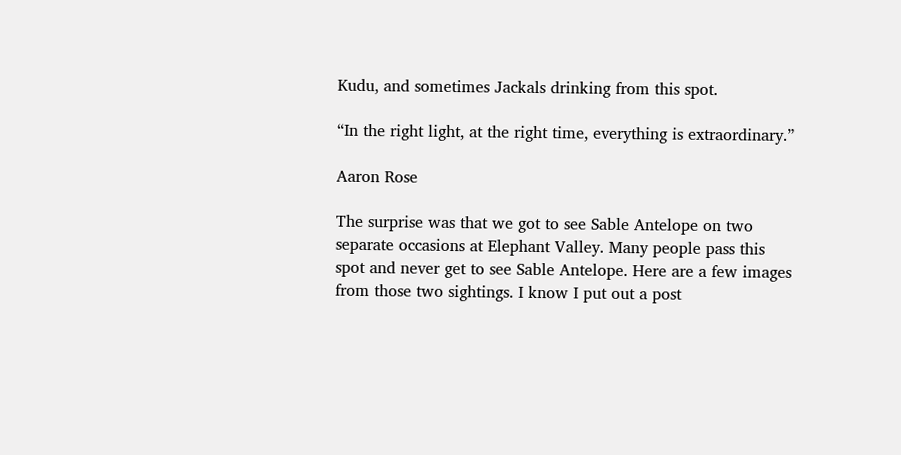Kudu, and sometimes Jackals drinking from this spot.

“In the right light, at the right time, everything is extraordinary.”

Aaron Rose

The surprise was that we got to see Sable Antelope on two separate occasions at Elephant Valley. Many people pass this spot and never get to see Sable Antelope. Here are a few images from those two sightings. I know I put out a post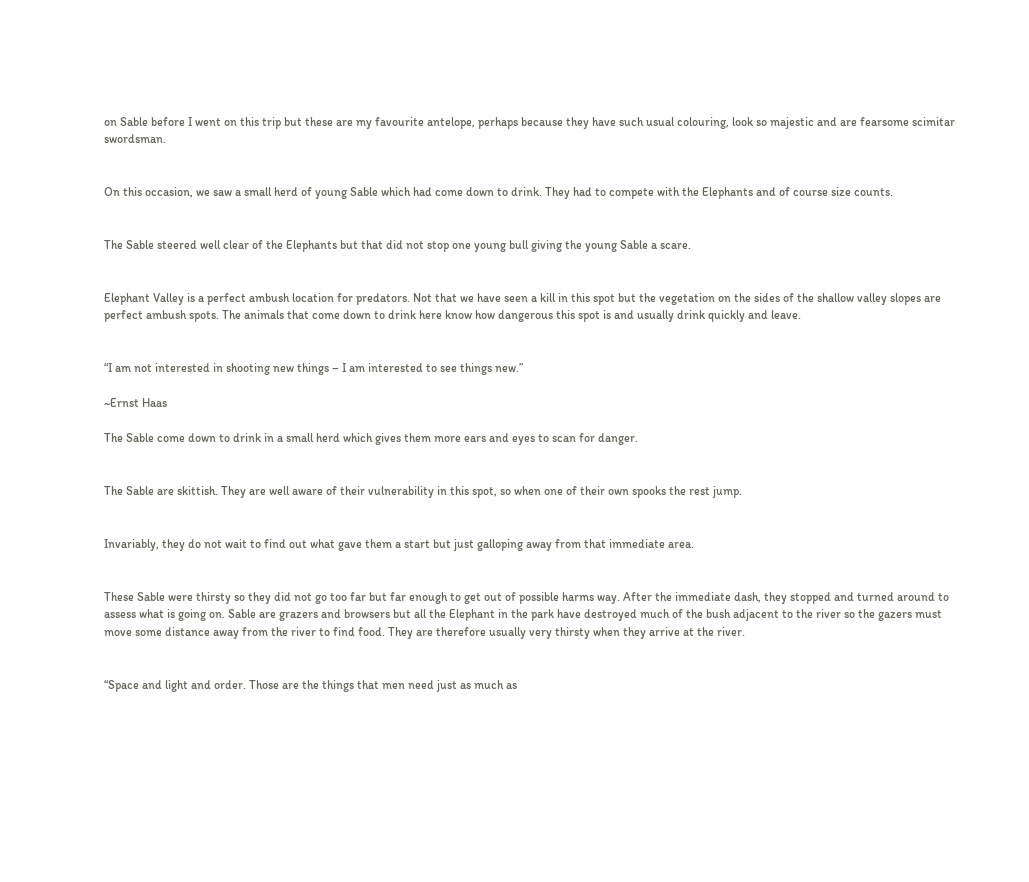on Sable before I went on this trip but these are my favourite antelope, perhaps because they have such usual colouring, look so majestic and are fearsome scimitar swordsman.


On this occasion, we saw a small herd of young Sable which had come down to drink. They had to compete with the Elephants and of course size counts.


The Sable steered well clear of the Elephants but that did not stop one young bull giving the young Sable a scare.


Elephant Valley is a perfect ambush location for predators. Not that we have seen a kill in this spot but the vegetation on the sides of the shallow valley slopes are perfect ambush spots. The animals that come down to drink here know how dangerous this spot is and usually drink quickly and leave.


“I am not interested in shooting new things – I am interested to see things new.”

~Ernst Haas

The Sable come down to drink in a small herd which gives them more ears and eyes to scan for danger.


The Sable are skittish. They are well aware of their vulnerability in this spot, so when one of their own spooks the rest jump.


Invariably, they do not wait to find out what gave them a start but just galloping away from that immediate area.


These Sable were thirsty so they did not go too far but far enough to get out of possible harms way. After the immediate dash, they stopped and turned around to assess what is going on. Sable are grazers and browsers but all the Elephant in the park have destroyed much of the bush adjacent to the river so the gazers must move some distance away from the river to find food. They are therefore usually very thirsty when they arrive at the river.


“Space and light and order. Those are the things that men need just as much as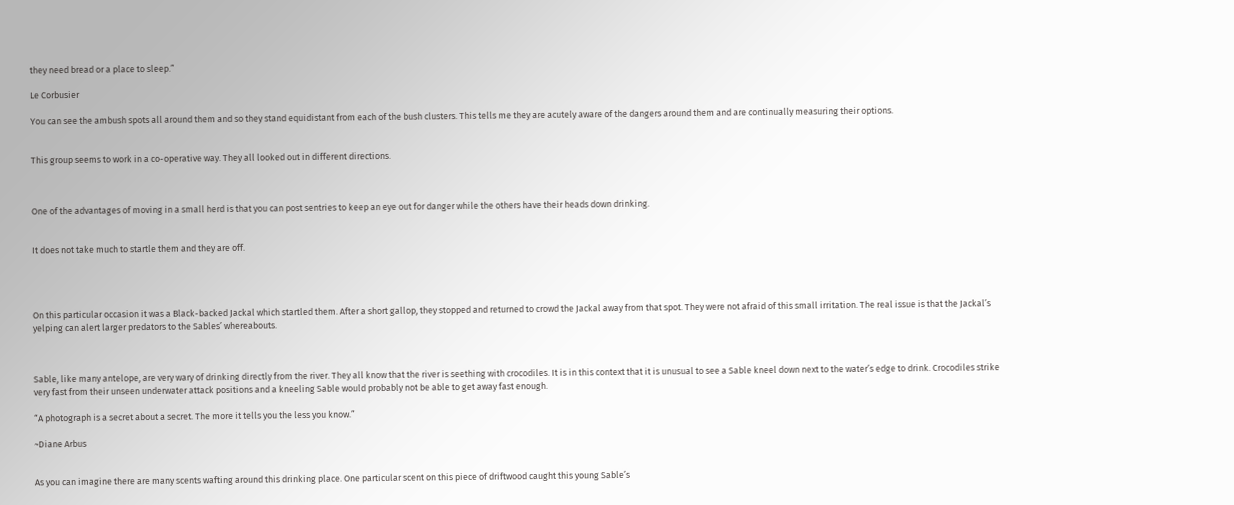they need bread or a place to sleep.”

Le Corbusier

You can see the ambush spots all around them and so they stand equidistant from each of the bush clusters. This tells me they are acutely aware of the dangers around them and are continually measuring their options.


This group seems to work in a co-operative way. They all looked out in different directions.



One of the advantages of moving in a small herd is that you can post sentries to keep an eye out for danger while the others have their heads down drinking.


It does not take much to startle them and they are off.




On this particular occasion it was a Black-backed Jackal which startled them. After a short gallop, they stopped and returned to crowd the Jackal away from that spot. They were not afraid of this small irritation. The real issue is that the Jackal’s yelping can alert larger predators to the Sables’ whereabouts.



Sable, like many antelope, are very wary of drinking directly from the river. They all know that the river is seething with crocodiles. It is in this context that it is unusual to see a Sable kneel down next to the water’s edge to drink. Crocodiles strike very fast from their unseen underwater attack positions and a kneeling Sable would probably not be able to get away fast enough.

“A photograph is a secret about a secret. The more it tells you the less you know.”

~Diane Arbus


As you can imagine there are many scents wafting around this drinking place. One particular scent on this piece of driftwood caught this young Sable’s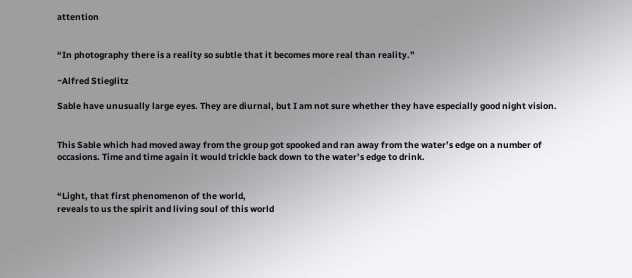attention


“In photography there is a reality so subtle that it becomes more real than reality.”

~Alfred Stieglitz

Sable have unusually large eyes. They are diurnal, but I am not sure whether they have especially good night vision.


This Sable which had moved away from the group got spooked and ran away from the water’s edge on a number of occasions. Time and time again it would trickle back down to the water’s edge to drink.


“Light, that first phenomenon of the world,
reveals to us the spirit and living soul of this world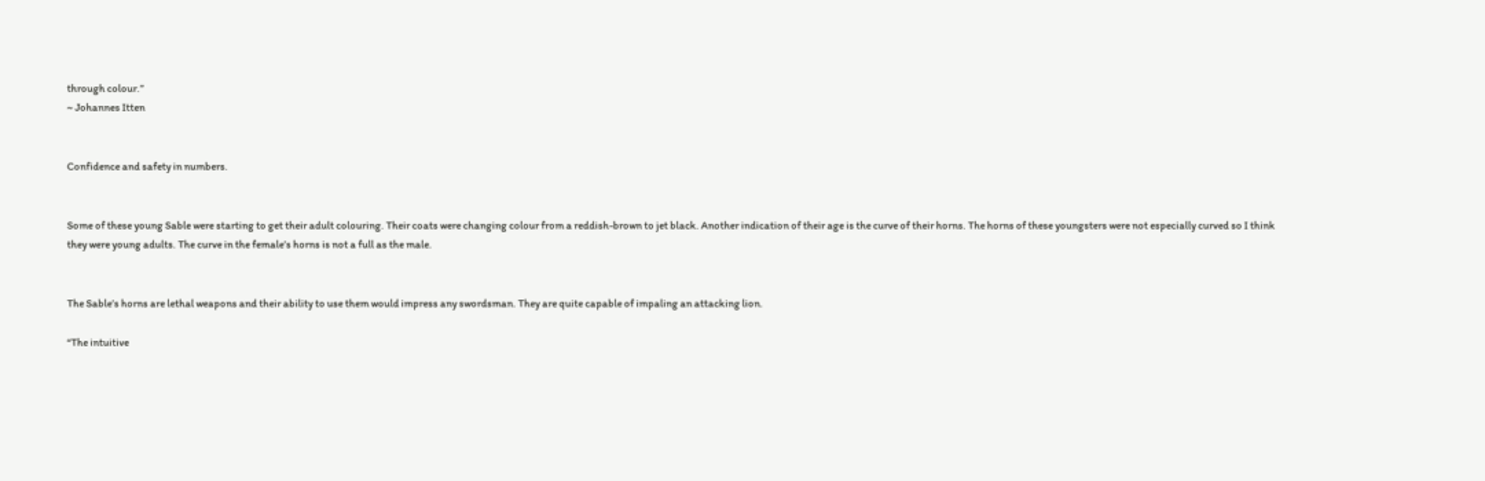through colour.”
~ Johannes Itten


Confidence and safety in numbers.


Some of these young Sable were starting to get their adult colouring. Their coats were changing colour from a reddish-brown to jet black. Another indication of their age is the curve of their horns. The horns of these youngsters were not especially curved so I think they were young adults. The curve in the female’s horns is not a full as the male.


The Sable’s horns are lethal weapons and their ability to use them would impress any swordsman. They are quite capable of impaling an attacking lion.

“The intuitive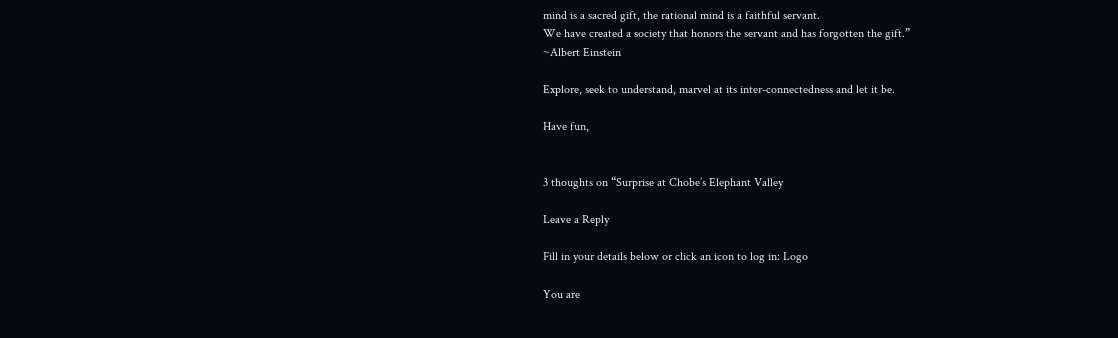mind is a sacred gift, the rational mind is a faithful servant.
We have created a society that honors the servant and has forgotten the gift.”
~Albert Einstein

Explore, seek to understand, marvel at its inter-connectedness and let it be.

Have fun,


3 thoughts on “Surprise at Chobe’s Elephant Valley

Leave a Reply

Fill in your details below or click an icon to log in: Logo

You are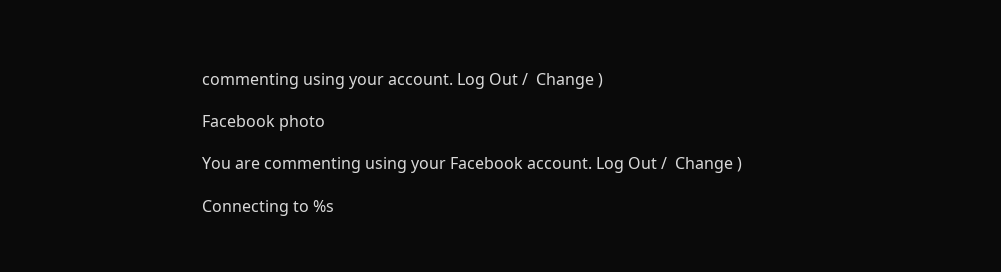commenting using your account. Log Out /  Change )

Facebook photo

You are commenting using your Facebook account. Log Out /  Change )

Connecting to %s